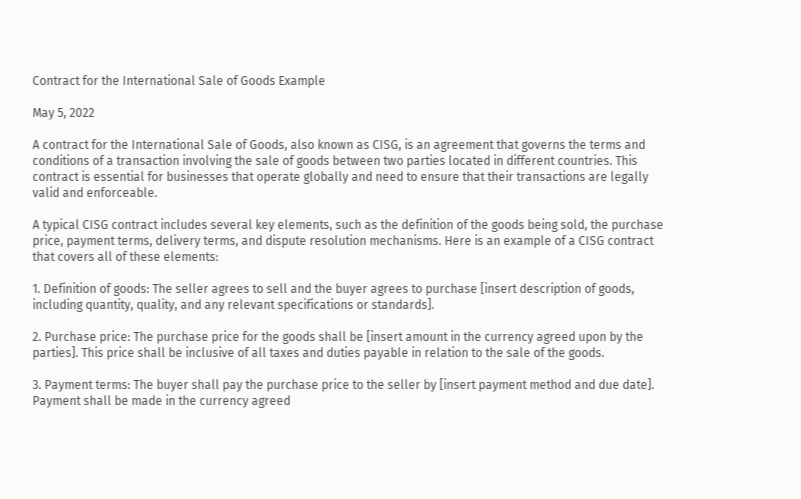Contract for the International Sale of Goods Example

May 5, 2022

A contract for the International Sale of Goods, also known as CISG, is an agreement that governs the terms and conditions of a transaction involving the sale of goods between two parties located in different countries. This contract is essential for businesses that operate globally and need to ensure that their transactions are legally valid and enforceable.

A typical CISG contract includes several key elements, such as the definition of the goods being sold, the purchase price, payment terms, delivery terms, and dispute resolution mechanisms. Here is an example of a CISG contract that covers all of these elements:

1. Definition of goods: The seller agrees to sell and the buyer agrees to purchase [insert description of goods, including quantity, quality, and any relevant specifications or standards].

2. Purchase price: The purchase price for the goods shall be [insert amount in the currency agreed upon by the parties]. This price shall be inclusive of all taxes and duties payable in relation to the sale of the goods.

3. Payment terms: The buyer shall pay the purchase price to the seller by [insert payment method and due date]. Payment shall be made in the currency agreed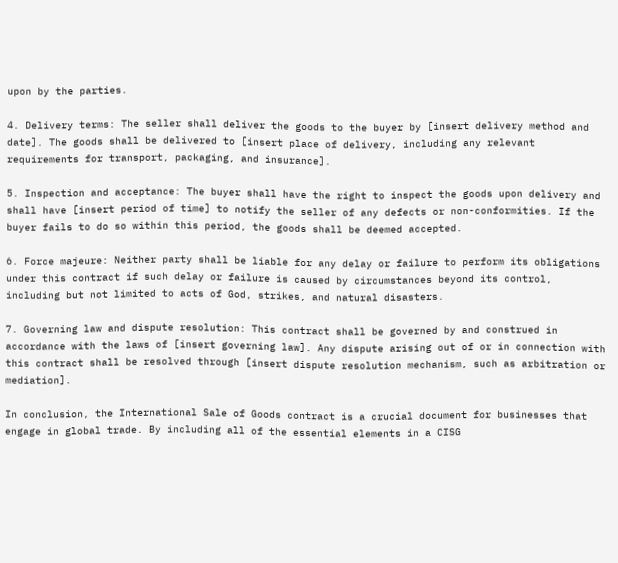upon by the parties.

4. Delivery terms: The seller shall deliver the goods to the buyer by [insert delivery method and date]. The goods shall be delivered to [insert place of delivery, including any relevant requirements for transport, packaging, and insurance].

5. Inspection and acceptance: The buyer shall have the right to inspect the goods upon delivery and shall have [insert period of time] to notify the seller of any defects or non-conformities. If the buyer fails to do so within this period, the goods shall be deemed accepted.

6. Force majeure: Neither party shall be liable for any delay or failure to perform its obligations under this contract if such delay or failure is caused by circumstances beyond its control, including but not limited to acts of God, strikes, and natural disasters.

7. Governing law and dispute resolution: This contract shall be governed by and construed in accordance with the laws of [insert governing law]. Any dispute arising out of or in connection with this contract shall be resolved through [insert dispute resolution mechanism, such as arbitration or mediation].

In conclusion, the International Sale of Goods contract is a crucial document for businesses that engage in global trade. By including all of the essential elements in a CISG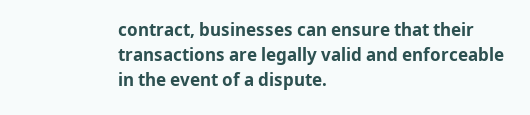contract, businesses can ensure that their transactions are legally valid and enforceable in the event of a dispute.